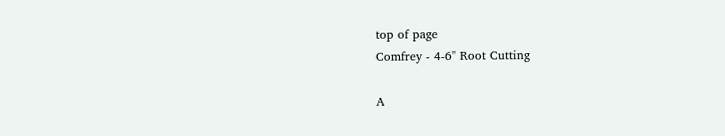top of page
Comfrey - 4-6" Root Cutting

A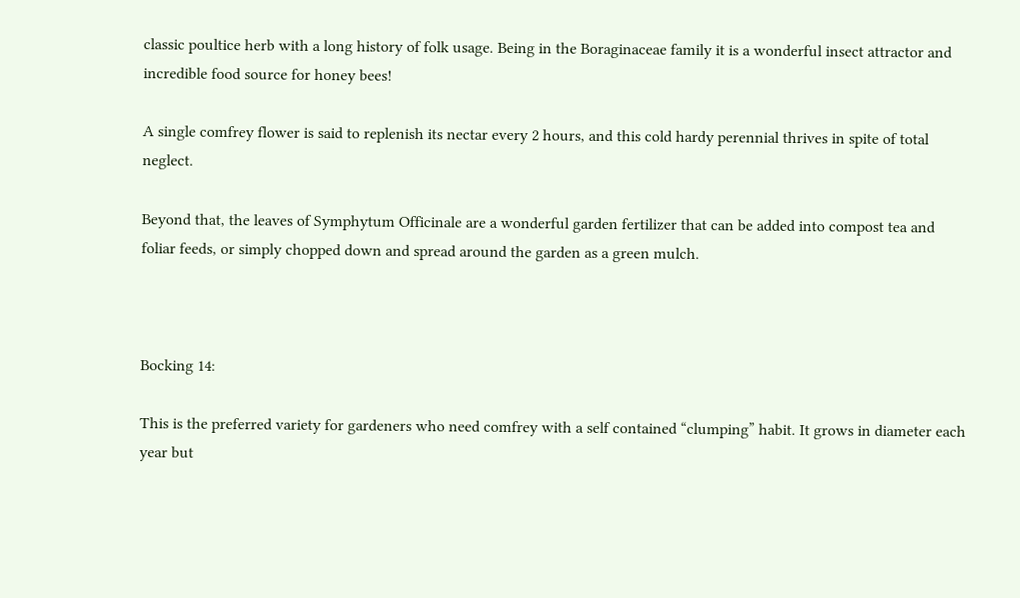classic poultice herb with a long history of folk usage. Being in the Boraginaceae family it is a wonderful insect attractor and incredible food source for honey bees!

A single comfrey flower is said to replenish its nectar every 2 hours, and this cold hardy perennial thrives in spite of total neglect.

Beyond that, the leaves of Symphytum Officinale are a wonderful garden fertilizer that can be added into compost tea and foliar feeds, or simply chopped down and spread around the garden as a green mulch.



Bocking 14:

This is the preferred variety for gardeners who need comfrey with a self contained “clumping” habit. It grows in diameter each year but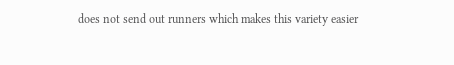does not send out runners which makes this variety easier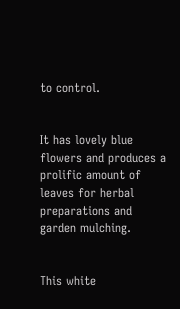to control.


It has lovely blue flowers and produces a prolific amount of leaves for herbal preparations and garden mulching.


This white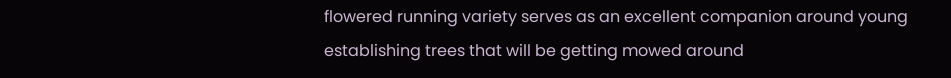flowered running variety serves as an excellent companion around young establishing trees that will be getting mowed around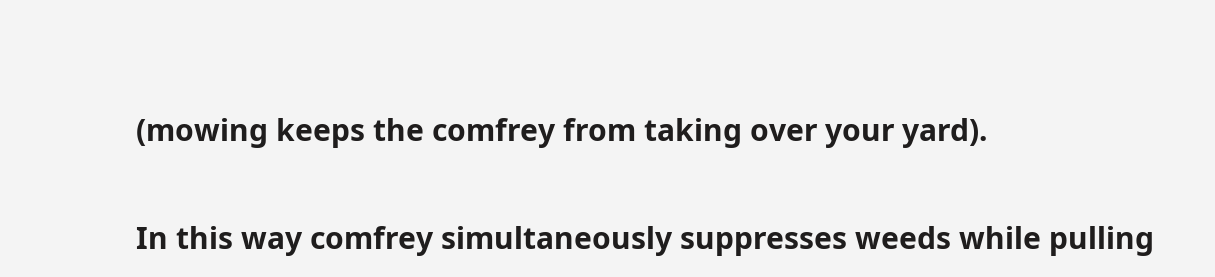(mowing keeps the comfrey from taking over your yard).


In this way comfrey simultaneously suppresses weeds while pulling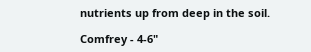nutrients up from deep in the soil.

Comfrey - 4-6"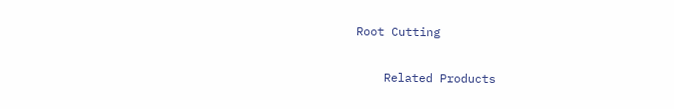Root Cutting


    Related Products